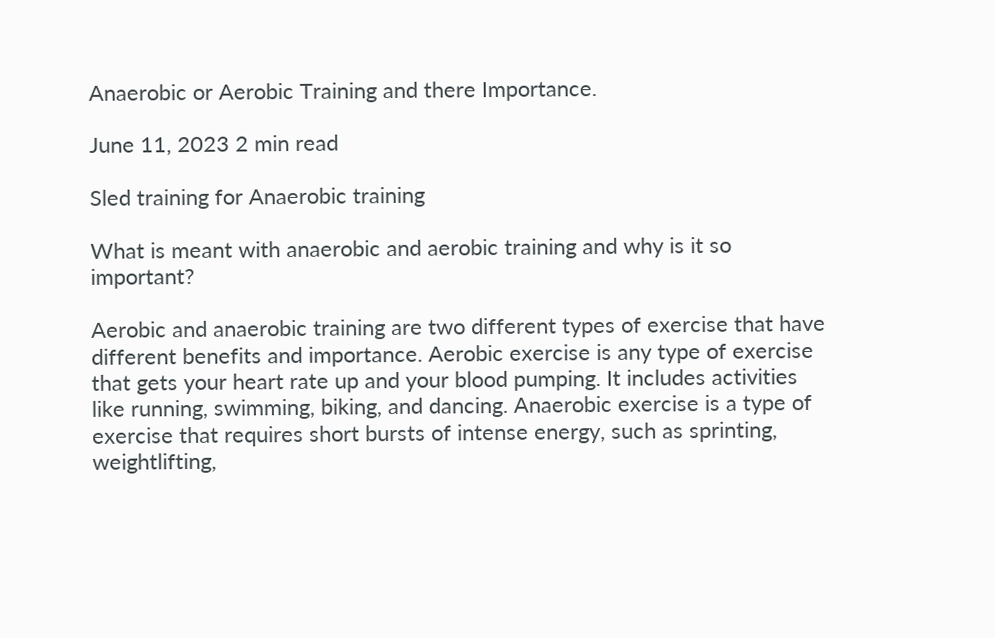Anaerobic or Aerobic Training and there Importance.

June 11, 2023 2 min read

Sled training for Anaerobic training

What is meant with anaerobic and aerobic training and why is it so important?

Aerobic and anaerobic training are two different types of exercise that have different benefits and importance. Aerobic exercise is any type of exercise that gets your heart rate up and your blood pumping. It includes activities like running, swimming, biking, and dancing. Anaerobic exercise is a type of exercise that requires short bursts of intense energy, such as sprinting, weightlifting,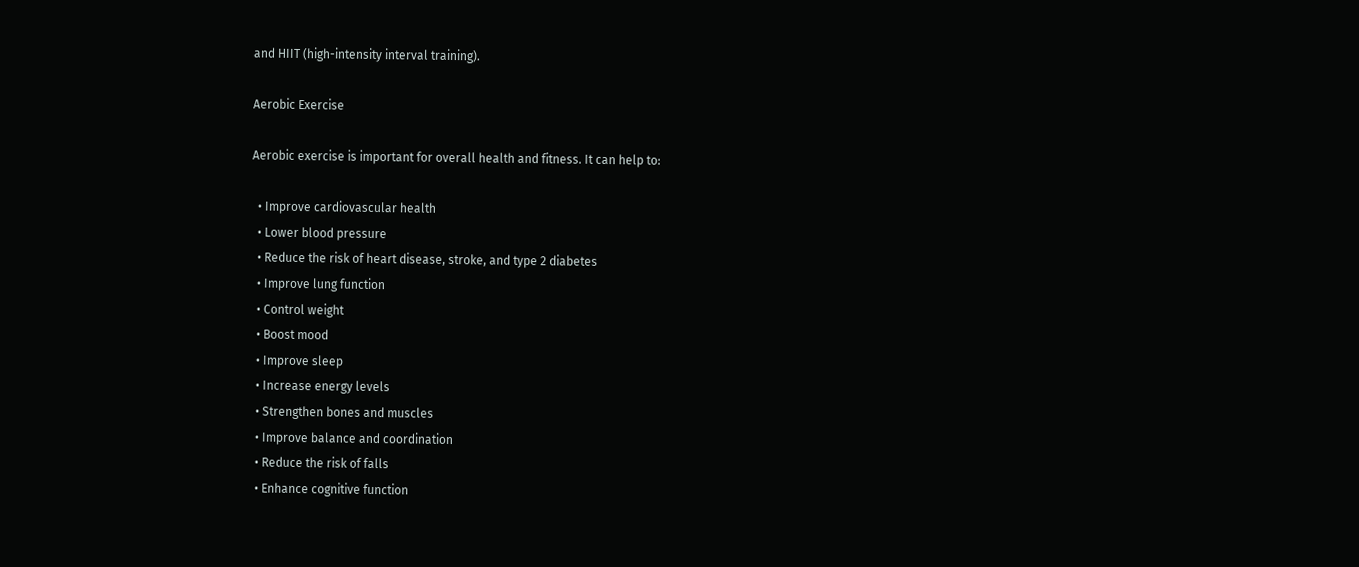and HIIT (high-intensity interval training).

Aerobic Exercise

Aerobic exercise is important for overall health and fitness. It can help to:

  • Improve cardiovascular health
  • Lower blood pressure
  • Reduce the risk of heart disease, stroke, and type 2 diabetes
  • Improve lung function
  • Control weight
  • Boost mood
  • Improve sleep
  • Increase energy levels
  • Strengthen bones and muscles
  • Improve balance and coordination
  • Reduce the risk of falls
  • Enhance cognitive function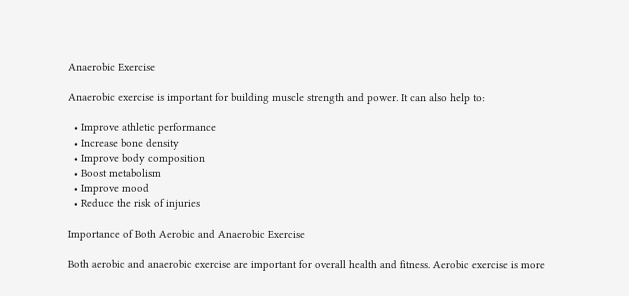Anaerobic Exercise

Anaerobic exercise is important for building muscle strength and power. It can also help to:

  • Improve athletic performance
  • Increase bone density
  • Improve body composition
  • Boost metabolism
  • Improve mood
  • Reduce the risk of injuries

Importance of Both Aerobic and Anaerobic Exercise

Both aerobic and anaerobic exercise are important for overall health and fitness. Aerobic exercise is more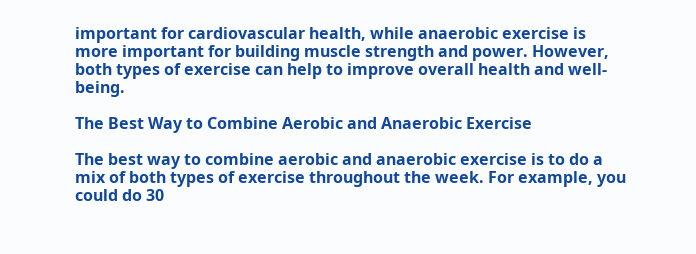important for cardiovascular health, while anaerobic exercise is more important for building muscle strength and power. However, both types of exercise can help to improve overall health and well-being.

The Best Way to Combine Aerobic and Anaerobic Exercise

The best way to combine aerobic and anaerobic exercise is to do a mix of both types of exercise throughout the week. For example, you could do 30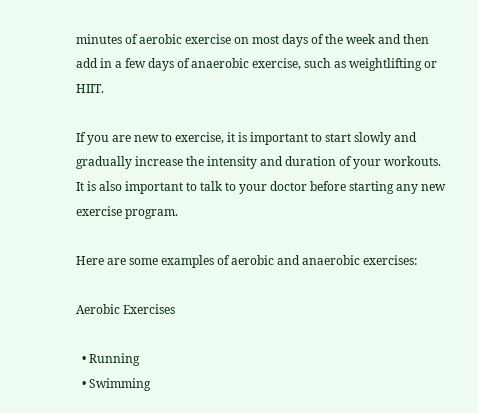minutes of aerobic exercise on most days of the week and then add in a few days of anaerobic exercise, such as weightlifting or HIIT.

If you are new to exercise, it is important to start slowly and gradually increase the intensity and duration of your workouts. It is also important to talk to your doctor before starting any new exercise program.

Here are some examples of aerobic and anaerobic exercises:

Aerobic Exercises

  • Running
  • Swimming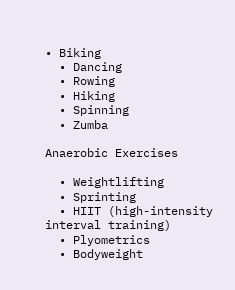• Biking
  • Dancing
  • Rowing
  • Hiking
  • Spinning
  • Zumba

Anaerobic Exercises

  • Weightlifting
  • Sprinting
  • HIIT (high-intensity interval training)
  • Plyometrics
  • Bodyweight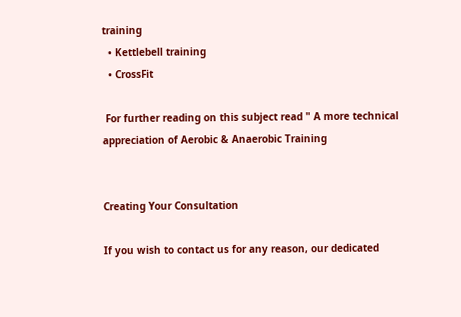training
  • Kettlebell training
  • CrossFit

 For further reading on this subject read " A more technical appreciation of Aerobic & Anaerobic Training


Creating Your Consultation

If you wish to contact us for any reason, our dedicated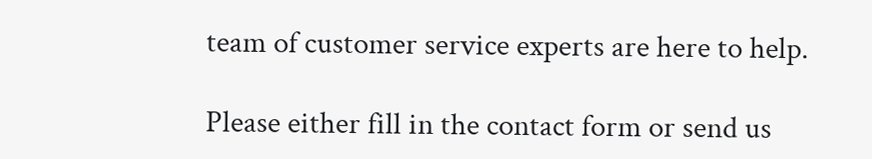team of customer service experts are here to help.

Please either fill in the contact form or send us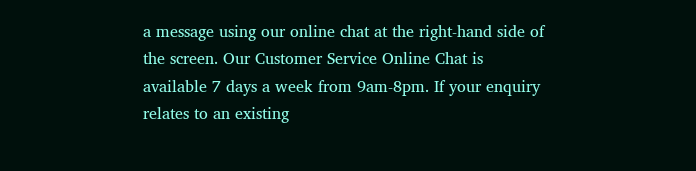a message using our online chat at the right-hand side of the screen. Our Customer Service Online Chat is available 7 days a week from 9am-8pm. If your enquiry relates to an existing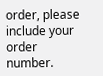order, please include your order number.